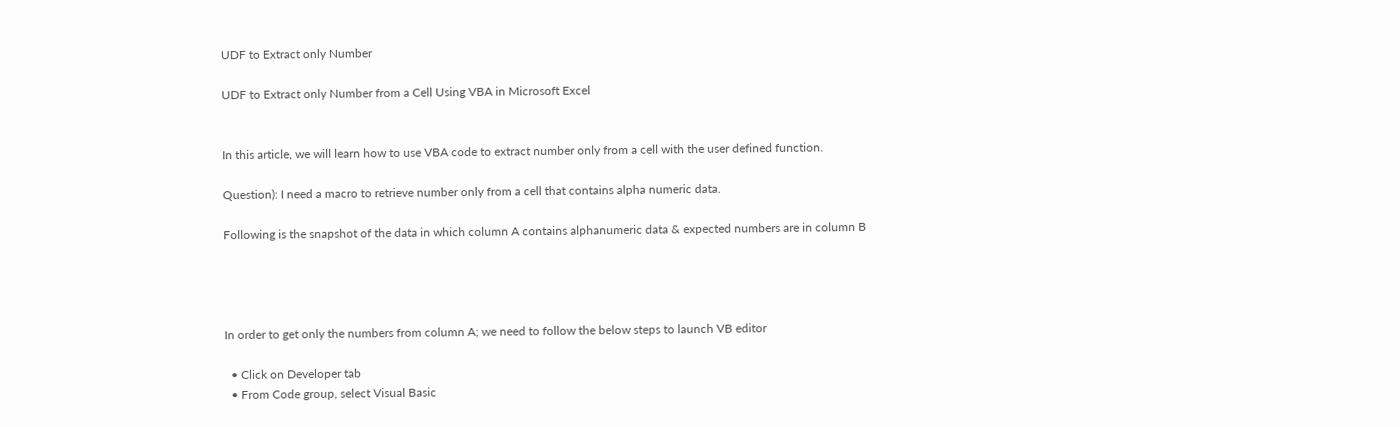UDF to Extract only Number

UDF to Extract only Number from a Cell Using VBA in Microsoft Excel


In this article, we will learn how to use VBA code to extract number only from a cell with the user defined function.

Question): I need a macro to retrieve number only from a cell that contains alpha numeric data.

Following is the snapshot of the data in which column A contains alphanumeric data & expected numbers are in column B




In order to get only the numbers from column A; we need to follow the below steps to launch VB editor

  • Click on Developer tab
  • From Code group, select Visual Basic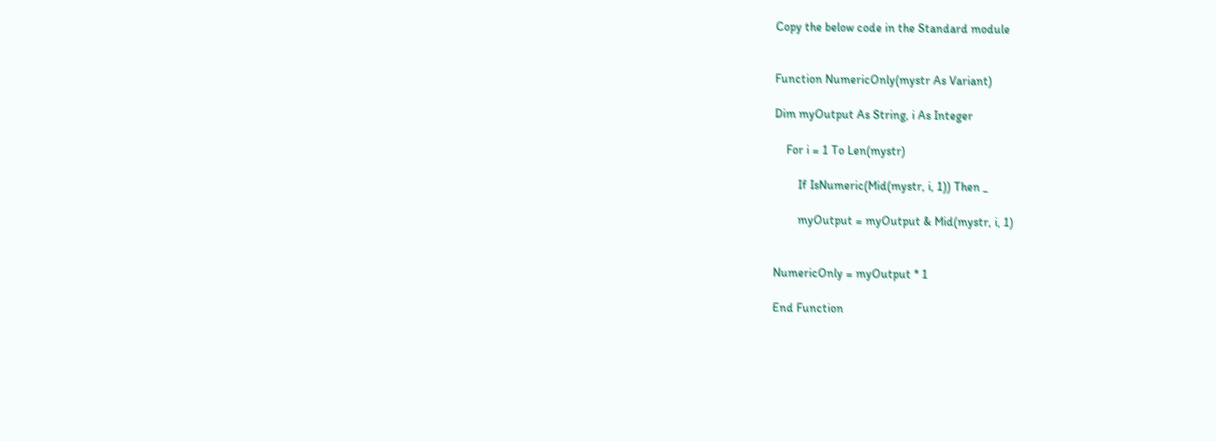Copy the below code in the Standard module


Function NumericOnly(mystr As Variant)

Dim myOutput As String, i As Integer

    For i = 1 To Len(mystr)

        If IsNumeric(Mid(mystr, i, 1)) Then _

        myOutput = myOutput & Mid(mystr, i, 1)


NumericOnly = myOutput * 1

End Function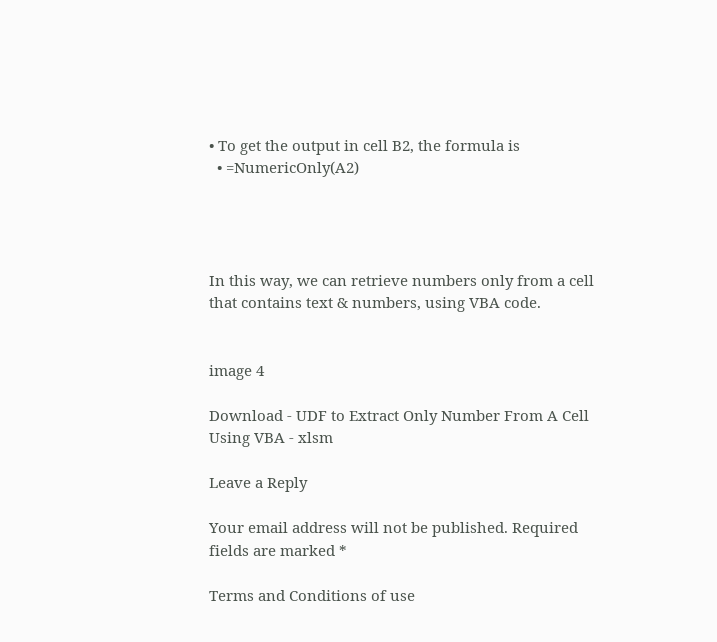• To get the output in cell B2, the formula is
  • =NumericOnly(A2)




In this way, we can retrieve numbers only from a cell that contains text & numbers, using VBA code.


image 4

Download - UDF to Extract Only Number From A Cell Using VBA - xlsm

Leave a Reply

Your email address will not be published. Required fields are marked *

Terms and Conditions of use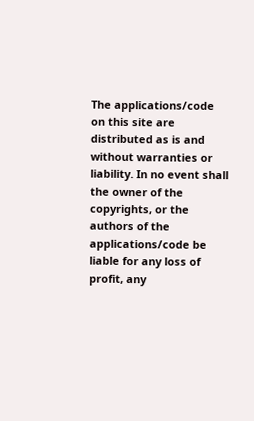The applications/code on this site are distributed as is and without warranties or liability. In no event shall the owner of the copyrights, or the authors of the applications/code be liable for any loss of profit, any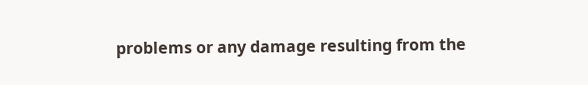problems or any damage resulting from the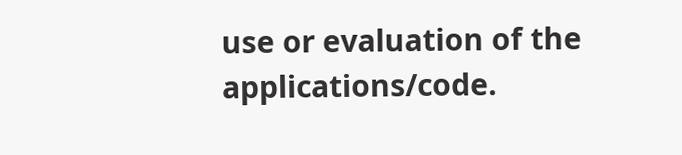use or evaluation of the applications/code.